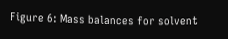Figure 6: Mass balances for solvent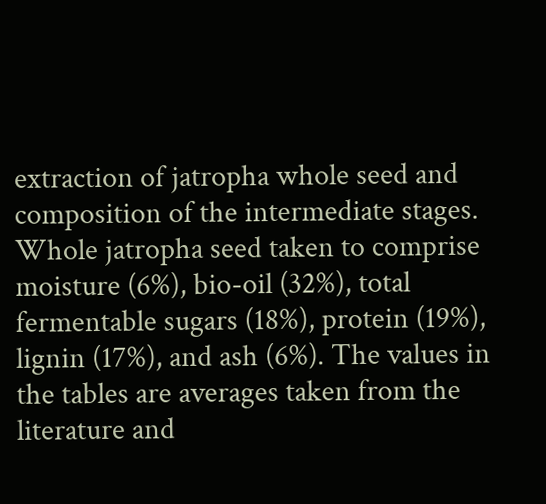extraction of jatropha whole seed and composition of the intermediate stages. Whole jatropha seed taken to comprise moisture (6%), bio-oil (32%), total fermentable sugars (18%), protein (19%), lignin (17%), and ash (6%). The values in the tables are averages taken from the literature and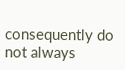consequently do not always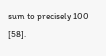sum to precisely 100 [58].